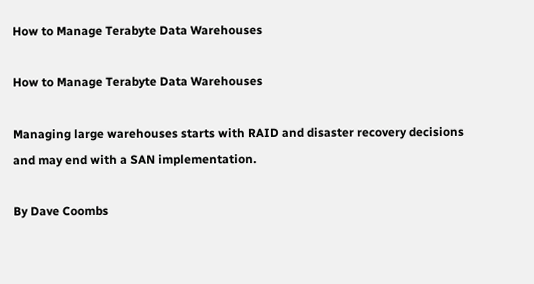How to Manage Terabyte Data Warehouses

How to Manage Terabyte Data Warehouses

Managing large warehouses starts with RAID and disaster recovery decisions and may end with a SAN implementation.

By Dave Coombs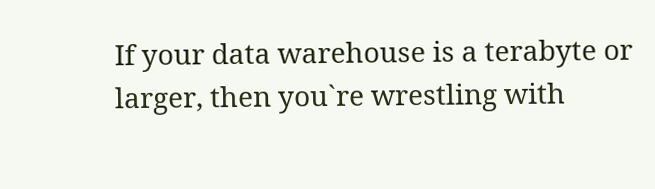If your data warehouse is a terabyte or larger, then you`re wrestling with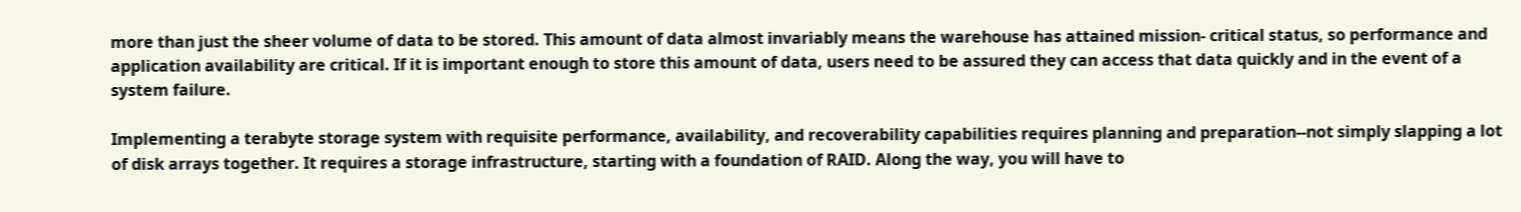more than just the sheer volume of data to be stored. This amount of data almost invariably means the warehouse has attained mission- critical status, so performance and application availability are critical. If it is important enough to store this amount of data, users need to be assured they can access that data quickly and in the event of a system failure.

Implementing a terabyte storage system with requisite performance, availability, and recoverability capabilities requires planning and preparation--not simply slapping a lot of disk arrays together. It requires a storage infrastructure, starting with a foundation of RAID. Along the way, you will have to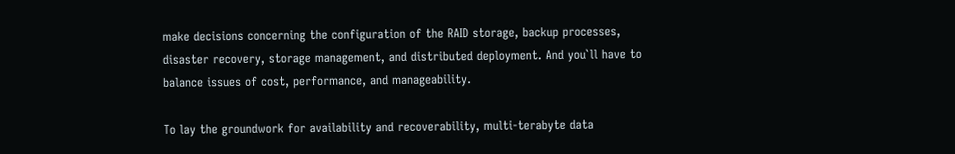make decisions concerning the configuration of the RAID storage, backup processes, disaster recovery, storage management, and distributed deployment. And you`ll have to balance issues of cost, performance, and manageability.

To lay the groundwork for availability and recoverability, multi-terabyte data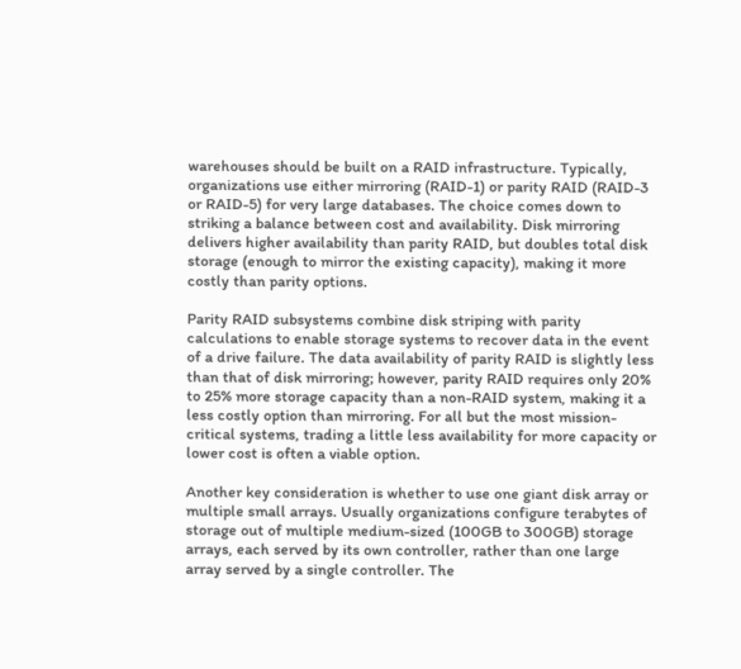warehouses should be built on a RAID infrastructure. Typically, organizations use either mirroring (RAID-1) or parity RAID (RAID-3 or RAID-5) for very large databases. The choice comes down to striking a balance between cost and availability. Disk mirroring delivers higher availability than parity RAID, but doubles total disk storage (enough to mirror the existing capacity), making it more costly than parity options.

Parity RAID subsystems combine disk striping with parity calculations to enable storage systems to recover data in the event of a drive failure. The data availability of parity RAID is slightly less than that of disk mirroring; however, parity RAID requires only 20% to 25% more storage capacity than a non-RAID system, making it a less costly option than mirroring. For all but the most mission-critical systems, trading a little less availability for more capacity or lower cost is often a viable option.

Another key consideration is whether to use one giant disk array or multiple small arrays. Usually organizations configure terabytes of storage out of multiple medium-sized (100GB to 300GB) storage arrays, each served by its own controller, rather than one large array served by a single controller. The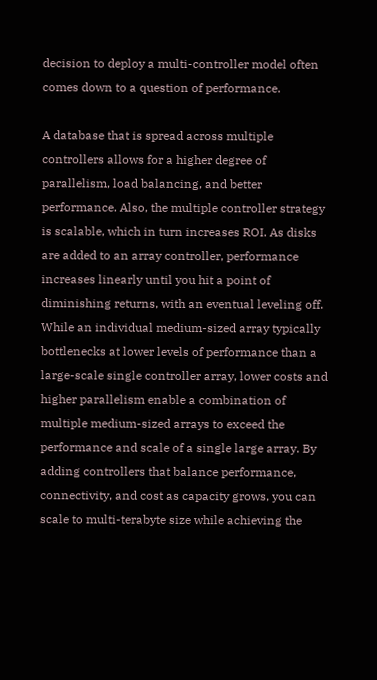decision to deploy a multi-controller model often comes down to a question of performance.

A database that is spread across multiple controllers allows for a higher degree of parallelism, load balancing, and better performance. Also, the multiple controller strategy is scalable, which in turn increases ROI. As disks are added to an array controller, performance increases linearly until you hit a point of diminishing returns, with an eventual leveling off. While an individual medium-sized array typically bottlenecks at lower levels of performance than a large-scale single controller array, lower costs and higher parallelism enable a combination of multiple medium-sized arrays to exceed the performance and scale of a single large array. By adding controllers that balance performance, connectivity, and cost as capacity grows, you can scale to multi-terabyte size while achieving the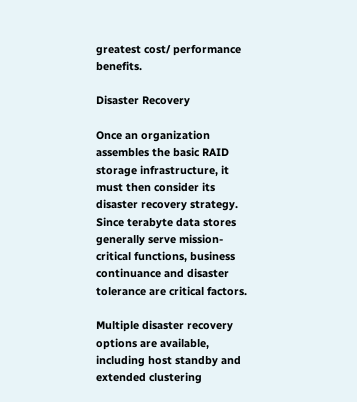greatest cost/ performance benefits.

Disaster Recovery

Once an organization assembles the basic RAID storage infrastructure, it must then consider its disaster recovery strategy. Since terabyte data stores generally serve mission-critical functions, business continuance and disaster tolerance are critical factors.

Multiple disaster recovery options are available, including host standby and extended clustering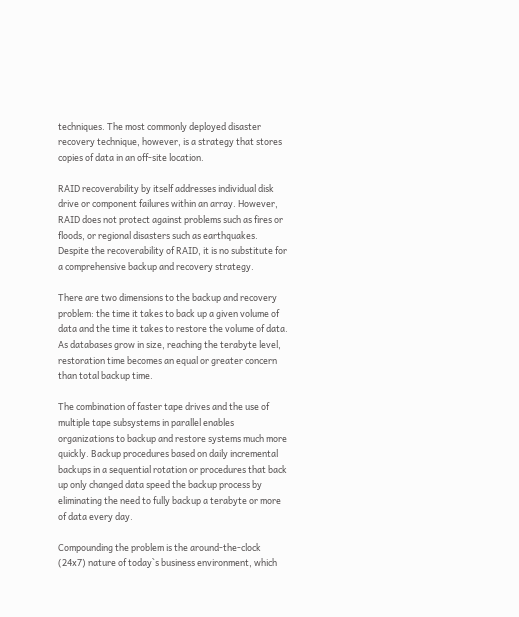techniques. The most commonly deployed disaster recovery technique, however, is a strategy that stores copies of data in an off-site location.

RAID recoverability by itself addresses individual disk drive or component failures within an array. However, RAID does not protect against problems such as fires or floods, or regional disasters such as earthquakes. Despite the recoverability of RAID, it is no substitute for a comprehensive backup and recovery strategy.

There are two dimensions to the backup and recovery problem: the time it takes to back up a given volume of data and the time it takes to restore the volume of data. As databases grow in size, reaching the terabyte level, restoration time becomes an equal or greater concern than total backup time.

The combination of faster tape drives and the use of multiple tape subsystems in parallel enables organizations to backup and restore systems much more quickly. Backup procedures based on daily incremental backups in a sequential rotation or procedures that back up only changed data speed the backup process by eliminating the need to fully backup a terabyte or more of data every day.

Compounding the problem is the around-the-clock (24x7) nature of today`s business environment, which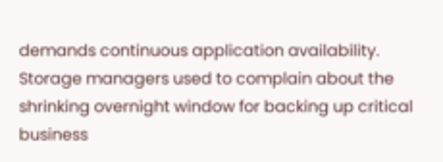demands continuous application availability. Storage managers used to complain about the shrinking overnight window for backing up critical business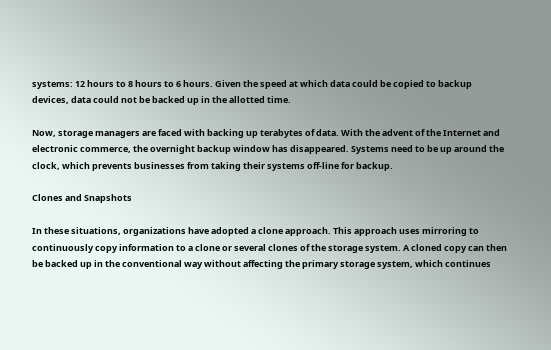systems: 12 hours to 8 hours to 6 hours. Given the speed at which data could be copied to backup devices, data could not be backed up in the allotted time.

Now, storage managers are faced with backing up terabytes of data. With the advent of the Internet and electronic commerce, the overnight backup window has disappeared. Systems need to be up around the clock, which prevents businesses from taking their systems off-line for backup.

Clones and Snapshots

In these situations, organizations have adopted a clone approach. This approach uses mirroring to continuously copy information to a clone or several clones of the storage system. A cloned copy can then be backed up in the conventional way without affecting the primary storage system, which continues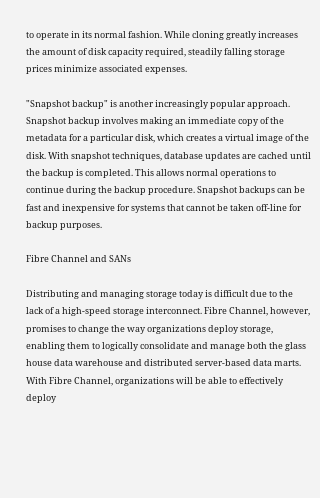to operate in its normal fashion. While cloning greatly increases the amount of disk capacity required, steadily falling storage prices minimize associated expenses.

"Snapshot backup" is another increasingly popular approach. Snapshot backup involves making an immediate copy of the metadata for a particular disk, which creates a virtual image of the disk. With snapshot techniques, database updates are cached until the backup is completed. This allows normal operations to continue during the backup procedure. Snapshot backups can be fast and inexpensive for systems that cannot be taken off-line for backup purposes.

Fibre Channel and SANs

Distributing and managing storage today is difficult due to the lack of a high-speed storage interconnect. Fibre Channel, however, promises to change the way organizations deploy storage, enabling them to logically consolidate and manage both the glass house data warehouse and distributed server-based data marts. With Fibre Channel, organizations will be able to effectively deploy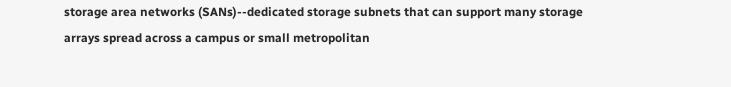storage area networks (SANs)--dedicated storage subnets that can support many storage arrays spread across a campus or small metropolitan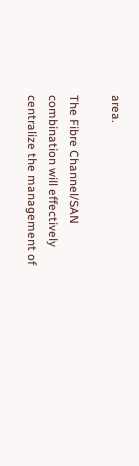area.

The Fibre Channel/SAN combination will effectively centralize the management of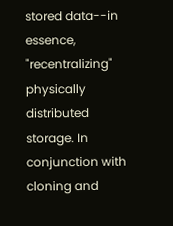stored data--in essence, "recentralizing" physically distributed storage. In conjunction with cloning and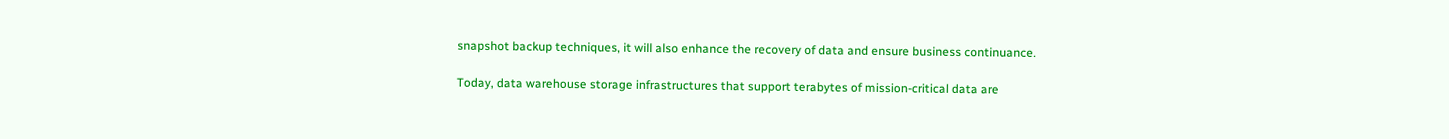snapshot backup techniques, it will also enhance the recovery of data and ensure business continuance.

Today, data warehouse storage infrastructures that support terabytes of mission-critical data are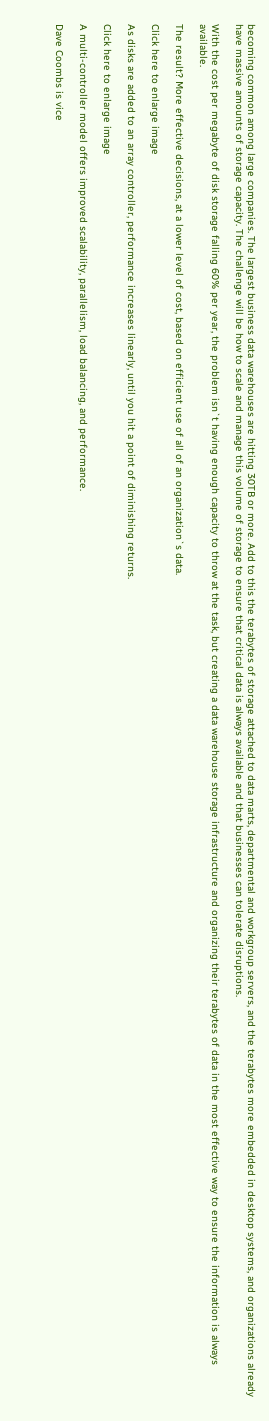becoming common among large companies. The largest business data warehouses are hitting 30TB or more. Add to this the terabytes of storage attached to data marts, departmental and workgroup servers, and the terabytes more embedded in desktop systems, and organizations already have massive amounts of storage capacity. The challenge will be how to scale and manage this volume of storage to ensure that critical data is always available and that businesses can tolerate disruptions.

With the cost per megabyte of disk storage falling 60% per year, the problem isn`t having enough capacity to throw at the task, but creating a data warehouse storage infrastructure and organizing their terabytes of data in the most effective way to ensure the information is always available.

The result? More effective decisions, at a lower level of cost, based on efficient use of all of an organization`s data.

Click here to enlarge image

As disks are added to an array controller, performance increases linearly, until you hit a point of diminishing returns.

Click here to enlarge image

A multi-controller model offers improved scalability, parallelism, load balancing, and performance.

Dave Coombs is vice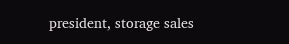president, storage sales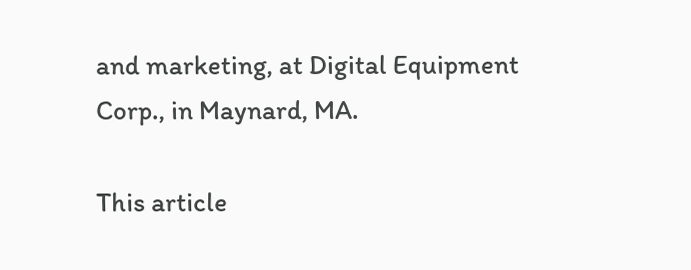and marketing, at Digital Equipment Corp., in Maynard, MA.

This article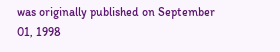was originally published on September 01, 1998